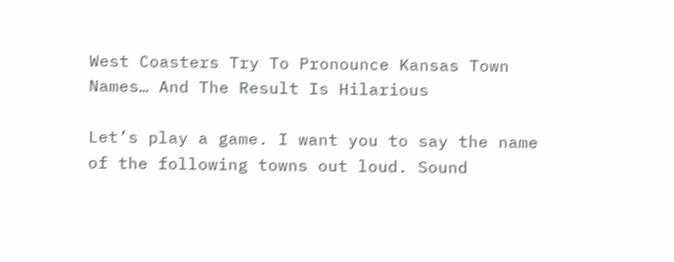West Coasters Try To Pronounce Kansas Town Names… And The Result Is Hilarious

Let’s play a game. I want you to say the name of the following towns out loud. Sound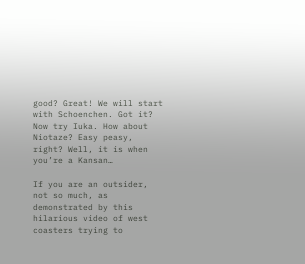good? Great! We will start with Schoenchen. Got it? Now try Iuka. How about Niotaze? Easy peasy, right? Well, it is when you’re a Kansan…

If you are an outsider, not so much, as demonstrated by this hilarious video of west coasters trying to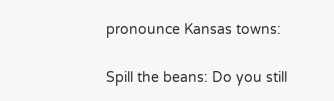pronounce Kansas towns:

Spill the beans: Do you still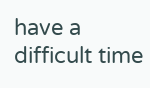have a difficult time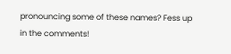pronouncing some of these names? Fess up in the comments!